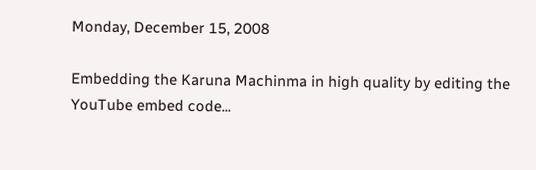Monday, December 15, 2008

Embedding the Karuna Machinma in high quality by editing the YouTube embed code...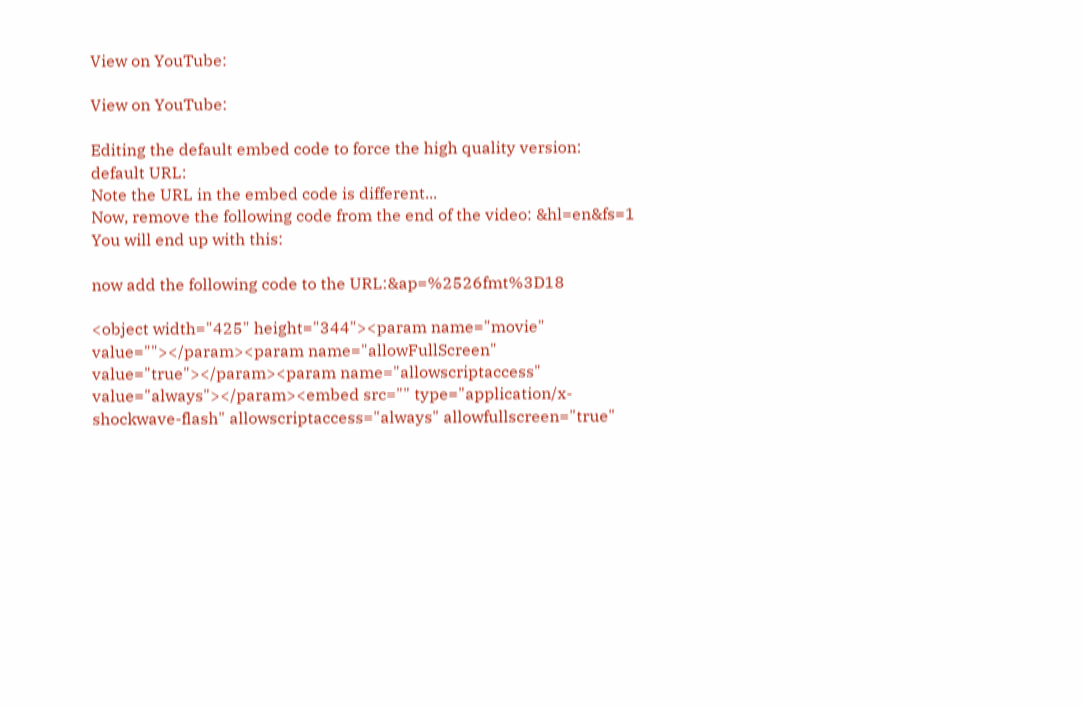View on YouTube:

View on YouTube:

Editing the default embed code to force the high quality version:
default URL:
Note the URL in the embed code is different...
Now, remove the following code from the end of the video: &hl=en&fs=1
You will end up with this:

now add the following code to the URL:&ap=%2526fmt%3D18

<object width="425" height="344"><param name="movie" value=""></param><param name="allowFullScreen" value="true"></param><param name="allowscriptaccess" value="always"></param><embed src="" type="application/x-shockwave-flash" allowscriptaccess="always" allowfullscreen="true"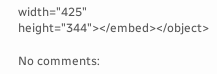width="425" height="344"></embed></object>

No comments: